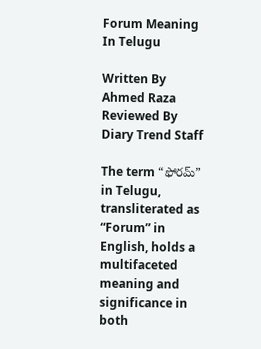Forum Meaning In Telugu

Written By Ahmed Raza
Reviewed By Diary Trend Staff

The term “ఫోరమ్” in Telugu, transliterated as “Forum” in English, holds a multifaceted meaning and significance in both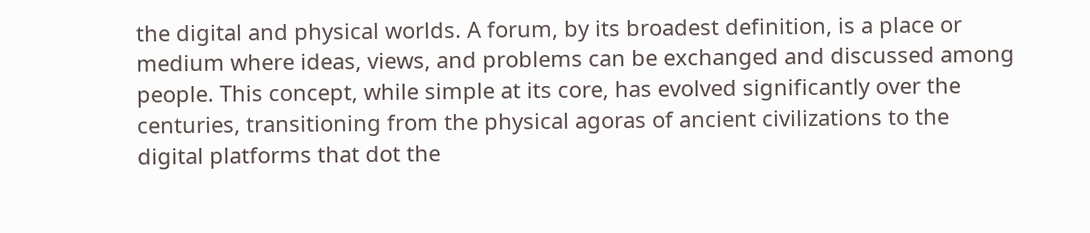the digital and physical worlds. A forum, by its broadest definition, is a place or medium where ideas, views, and problems can be exchanged and discussed among people. This concept, while simple at its core, has evolved significantly over the centuries, transitioning from the physical agoras of ancient civilizations to the digital platforms that dot the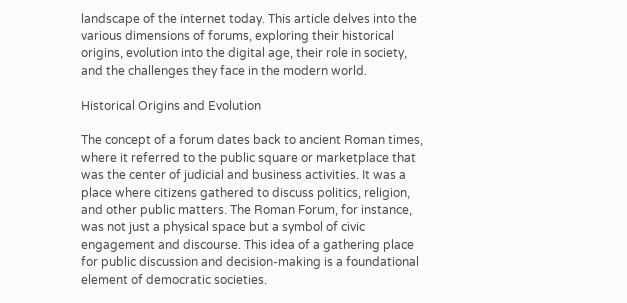landscape of the internet today. This article delves into the various dimensions of forums, exploring their historical origins, evolution into the digital age, their role in society, and the challenges they face in the modern world.

Historical Origins and Evolution

The concept of a forum dates back to ancient Roman times, where it referred to the public square or marketplace that was the center of judicial and business activities. It was a place where citizens gathered to discuss politics, religion, and other public matters. The Roman Forum, for instance, was not just a physical space but a symbol of civic engagement and discourse. This idea of a gathering place for public discussion and decision-making is a foundational element of democratic societies.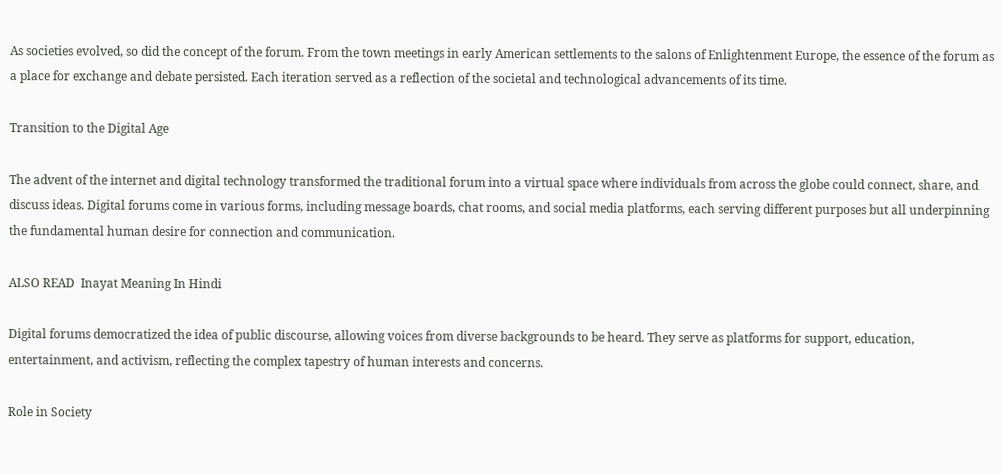As societies evolved, so did the concept of the forum. From the town meetings in early American settlements to the salons of Enlightenment Europe, the essence of the forum as a place for exchange and debate persisted. Each iteration served as a reflection of the societal and technological advancements of its time.

Transition to the Digital Age

The advent of the internet and digital technology transformed the traditional forum into a virtual space where individuals from across the globe could connect, share, and discuss ideas. Digital forums come in various forms, including message boards, chat rooms, and social media platforms, each serving different purposes but all underpinning the fundamental human desire for connection and communication.

ALSO READ  Inayat Meaning In Hindi

Digital forums democratized the idea of public discourse, allowing voices from diverse backgrounds to be heard. They serve as platforms for support, education, entertainment, and activism, reflecting the complex tapestry of human interests and concerns.

Role in Society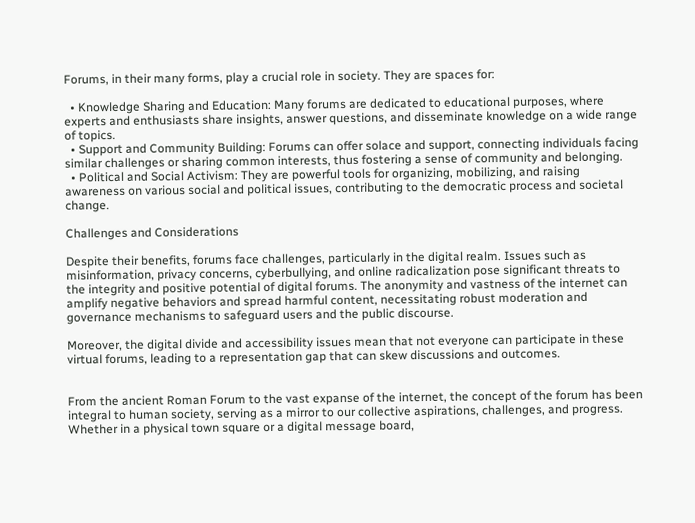Forums, in their many forms, play a crucial role in society. They are spaces for:

  • Knowledge Sharing and Education: Many forums are dedicated to educational purposes, where experts and enthusiasts share insights, answer questions, and disseminate knowledge on a wide range of topics.
  • Support and Community Building: Forums can offer solace and support, connecting individuals facing similar challenges or sharing common interests, thus fostering a sense of community and belonging.
  • Political and Social Activism: They are powerful tools for organizing, mobilizing, and raising awareness on various social and political issues, contributing to the democratic process and societal change.

Challenges and Considerations

Despite their benefits, forums face challenges, particularly in the digital realm. Issues such as misinformation, privacy concerns, cyberbullying, and online radicalization pose significant threats to the integrity and positive potential of digital forums. The anonymity and vastness of the internet can amplify negative behaviors and spread harmful content, necessitating robust moderation and governance mechanisms to safeguard users and the public discourse.

Moreover, the digital divide and accessibility issues mean that not everyone can participate in these virtual forums, leading to a representation gap that can skew discussions and outcomes.


From the ancient Roman Forum to the vast expanse of the internet, the concept of the forum has been integral to human society, serving as a mirror to our collective aspirations, challenges, and progress. Whether in a physical town square or a digital message board,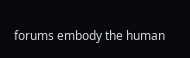forums embody the human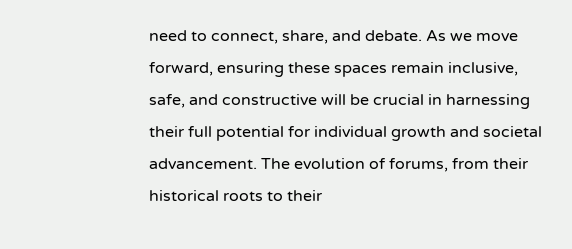need to connect, share, and debate. As we move forward, ensuring these spaces remain inclusive, safe, and constructive will be crucial in harnessing their full potential for individual growth and societal advancement. The evolution of forums, from their historical roots to their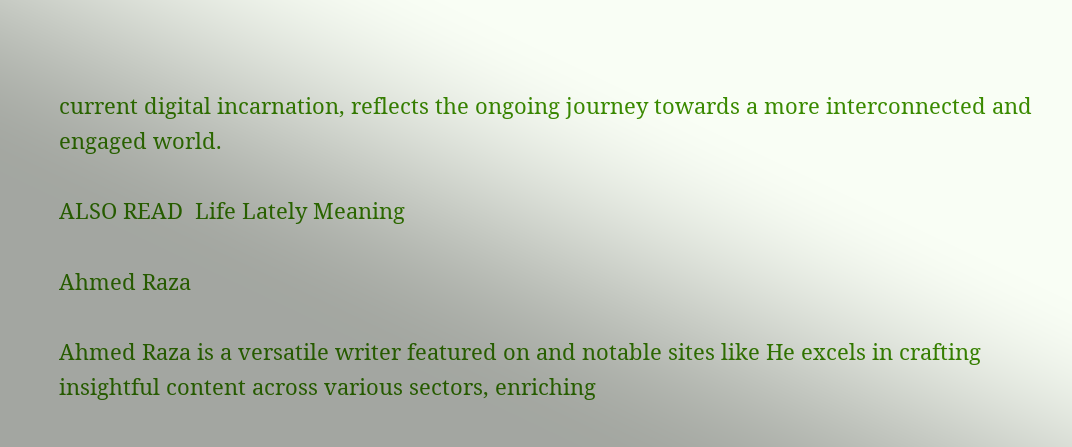current digital incarnation, reflects the ongoing journey towards a more interconnected and engaged world.

ALSO READ  Life Lately Meaning

Ahmed Raza

Ahmed Raza is a versatile writer featured on and notable sites like He excels in crafting insightful content across various sectors, enriching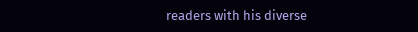readers with his diverse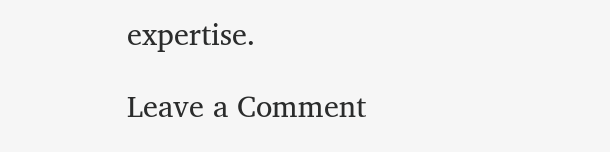expertise.

Leave a Comment